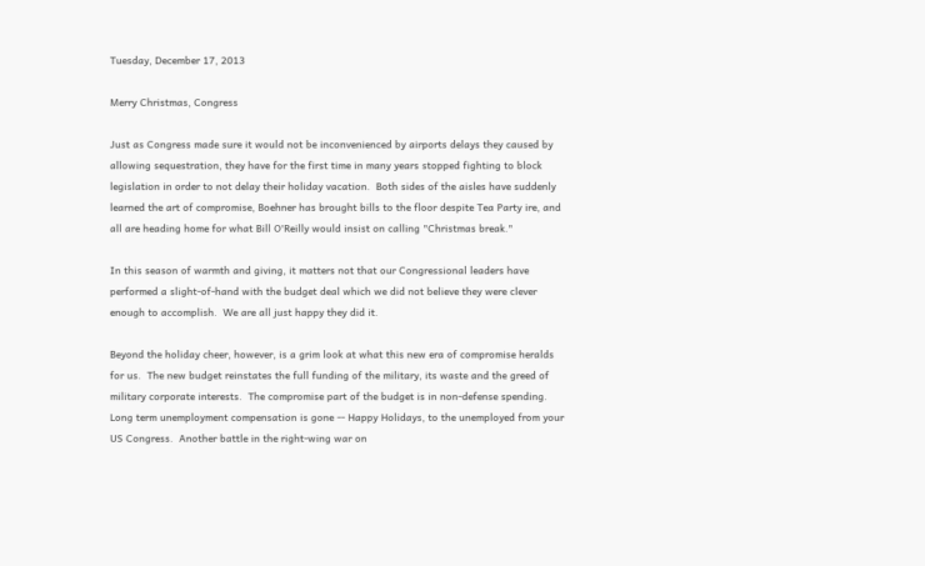Tuesday, December 17, 2013

Merry Christmas, Congress

Just as Congress made sure it would not be inconvenienced by airports delays they caused by allowing sequestration, they have for the first time in many years stopped fighting to block legislation in order to not delay their holiday vacation.  Both sides of the aisles have suddenly learned the art of compromise, Boehner has brought bills to the floor despite Tea Party ire, and all are heading home for what Bill O'Reilly would insist on calling "Christmas break."

In this season of warmth and giving, it matters not that our Congressional leaders have performed a slight-of-hand with the budget deal which we did not believe they were clever enough to accomplish.  We are all just happy they did it.

Beyond the holiday cheer, however, is a grim look at what this new era of compromise heralds for us.  The new budget reinstates the full funding of the military, its waste and the greed of military corporate interests.  The compromise part of the budget is in non-defense spending.  Long term unemployment compensation is gone -- Happy Holidays, to the unemployed from your US Congress.  Another battle in the right-wing war on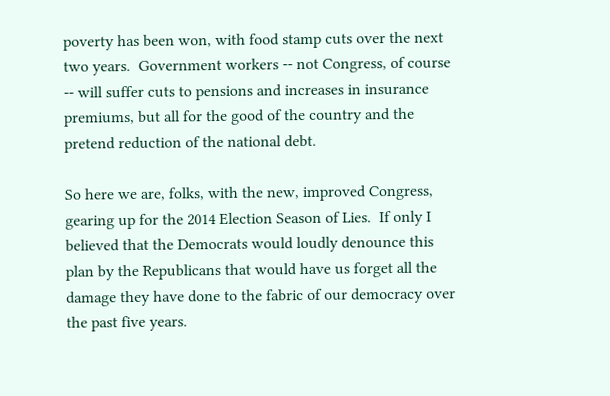poverty has been won, with food stamp cuts over the next two years.  Government workers -- not Congress, of course -- will suffer cuts to pensions and increases in insurance premiums, but all for the good of the country and the pretend reduction of the national debt.

So here we are, folks, with the new, improved Congress, gearing up for the 2014 Election Season of Lies.  If only I believed that the Democrats would loudly denounce this plan by the Republicans that would have us forget all the damage they have done to the fabric of our democracy over the past five years.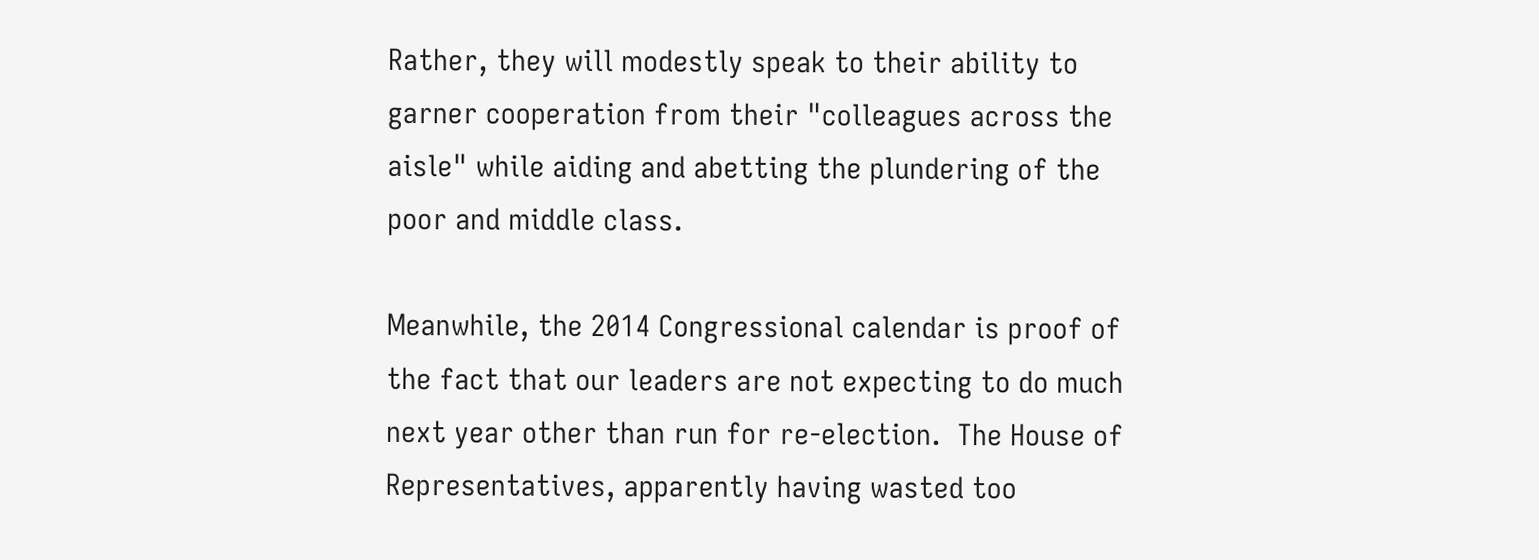Rather, they will modestly speak to their ability to garner cooperation from their "colleagues across the aisle" while aiding and abetting the plundering of the poor and middle class.

Meanwhile, the 2014 Congressional calendar is proof of the fact that our leaders are not expecting to do much next year other than run for re-election.  The House of Representatives, apparently having wasted too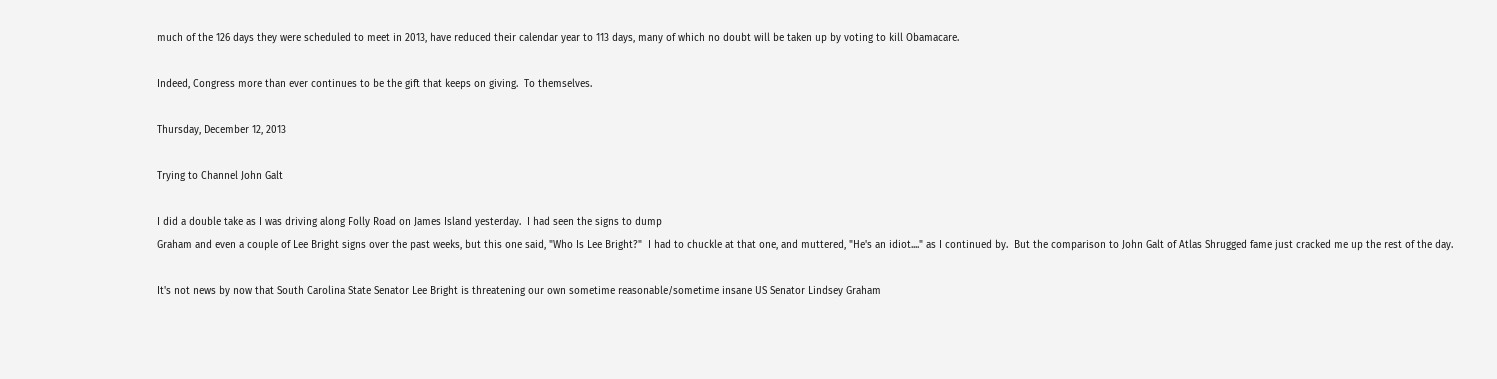much of the 126 days they were scheduled to meet in 2013, have reduced their calendar year to 113 days, many of which no doubt will be taken up by voting to kill Obamacare.

Indeed, Congress more than ever continues to be the gift that keeps on giving.  To themselves.

Thursday, December 12, 2013

Trying to Channel John Galt

I did a double take as I was driving along Folly Road on James Island yesterday.  I had seen the signs to dump
Graham and even a couple of Lee Bright signs over the past weeks, but this one said, "Who Is Lee Bright?"  I had to chuckle at that one, and muttered, "He's an idiot...." as I continued by.  But the comparison to John Galt of Atlas Shrugged fame just cracked me up the rest of the day.

It's not news by now that South Carolina State Senator Lee Bright is threatening our own sometime reasonable/sometime insane US Senator Lindsey Graham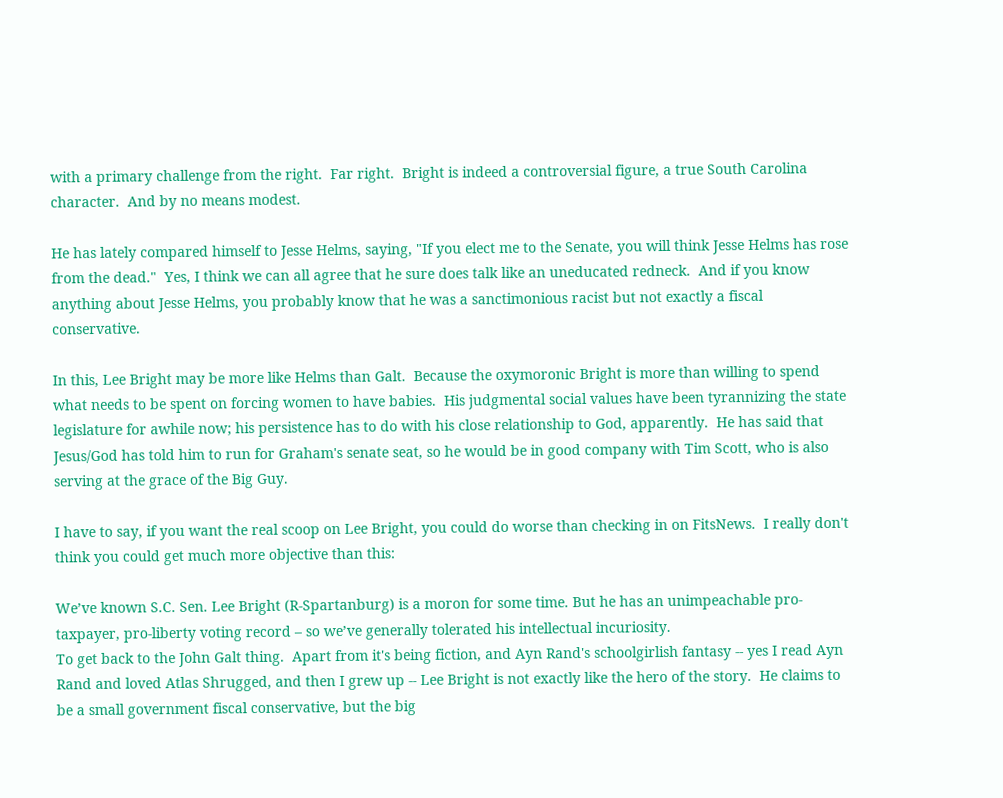with a primary challenge from the right.  Far right.  Bright is indeed a controversial figure, a true South Carolina character.  And by no means modest.

He has lately compared himself to Jesse Helms, saying, "If you elect me to the Senate, you will think Jesse Helms has rose from the dead."  Yes, I think we can all agree that he sure does talk like an uneducated redneck.  And if you know anything about Jesse Helms, you probably know that he was a sanctimonious racist but not exactly a fiscal conservative.

In this, Lee Bright may be more like Helms than Galt.  Because the oxymoronic Bright is more than willing to spend what needs to be spent on forcing women to have babies.  His judgmental social values have been tyrannizing the state legislature for awhile now; his persistence has to do with his close relationship to God, apparently.  He has said that Jesus/God has told him to run for Graham's senate seat, so he would be in good company with Tim Scott, who is also serving at the grace of the Big Guy.

I have to say, if you want the real scoop on Lee Bright, you could do worse than checking in on FitsNews.  I really don't think you could get much more objective than this:

We’ve known S.C. Sen. Lee Bright (R-Spartanburg) is a moron for some time. But he has an unimpeachable pro-taxpayer, pro-liberty voting record – so we’ve generally tolerated his intellectual incuriosity.
To get back to the John Galt thing.  Apart from it's being fiction, and Ayn Rand's schoolgirlish fantasy -- yes I read Ayn Rand and loved Atlas Shrugged, and then I grew up -- Lee Bright is not exactly like the hero of the story.  He claims to be a small government fiscal conservative, but the big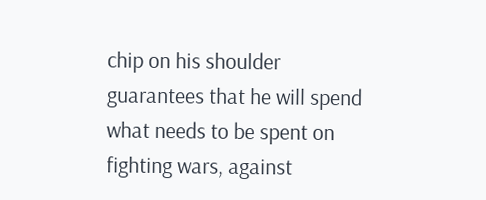chip on his shoulder guarantees that he will spend what needs to be spent on fighting wars, against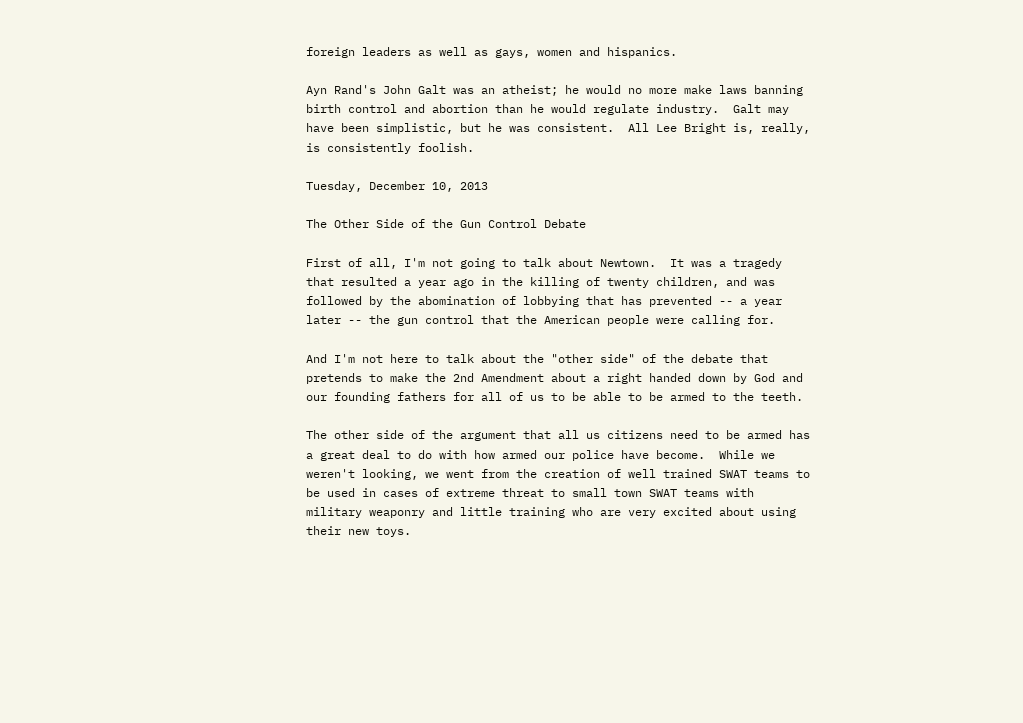foreign leaders as well as gays, women and hispanics.

Ayn Rand's John Galt was an atheist; he would no more make laws banning birth control and abortion than he would regulate industry.  Galt may have been simplistic, but he was consistent.  All Lee Bright is, really, is consistently foolish.

Tuesday, December 10, 2013

The Other Side of the Gun Control Debate

First of all, I'm not going to talk about Newtown.  It was a tragedy that resulted a year ago in the killing of twenty children, and was followed by the abomination of lobbying that has prevented -- a year later -- the gun control that the American people were calling for.

And I'm not here to talk about the "other side" of the debate that pretends to make the 2nd Amendment about a right handed down by God and our founding fathers for all of us to be able to be armed to the teeth.

The other side of the argument that all us citizens need to be armed has a great deal to do with how armed our police have become.  While we weren't looking, we went from the creation of well trained SWAT teams to be used in cases of extreme threat to small town SWAT teams with military weaponry and little training who are very excited about using their new toys.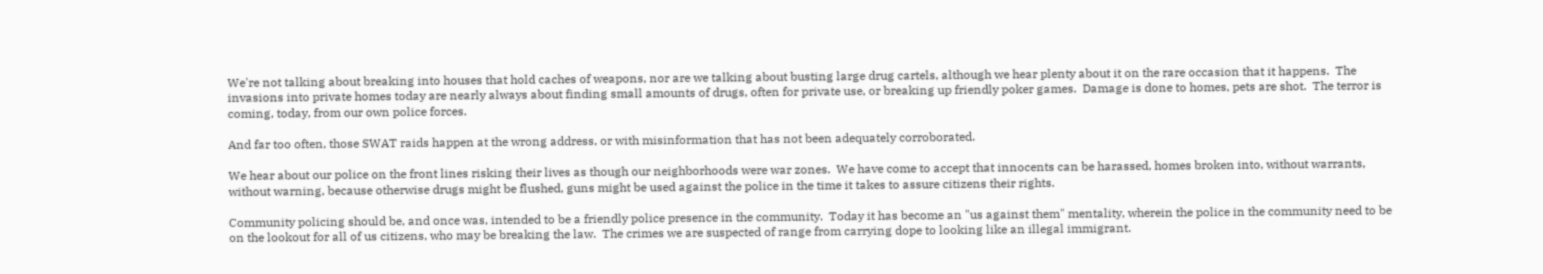We're not talking about breaking into houses that hold caches of weapons, nor are we talking about busting large drug cartels, although we hear plenty about it on the rare occasion that it happens.  The invasions into private homes today are nearly always about finding small amounts of drugs, often for private use, or breaking up friendly poker games.  Damage is done to homes, pets are shot.  The terror is coming, today, from our own police forces.

And far too often, those SWAT raids happen at the wrong address, or with misinformation that has not been adequately corroborated.

We hear about our police on the front lines risking their lives as though our neighborhoods were war zones.  We have come to accept that innocents can be harassed, homes broken into, without warrants, without warning, because otherwise drugs might be flushed, guns might be used against the police in the time it takes to assure citizens their rights.

Community policing should be, and once was, intended to be a friendly police presence in the community.  Today it has become an "us against them" mentality, wherein the police in the community need to be on the lookout for all of us citizens, who may be breaking the law.  The crimes we are suspected of range from carrying dope to looking like an illegal immigrant.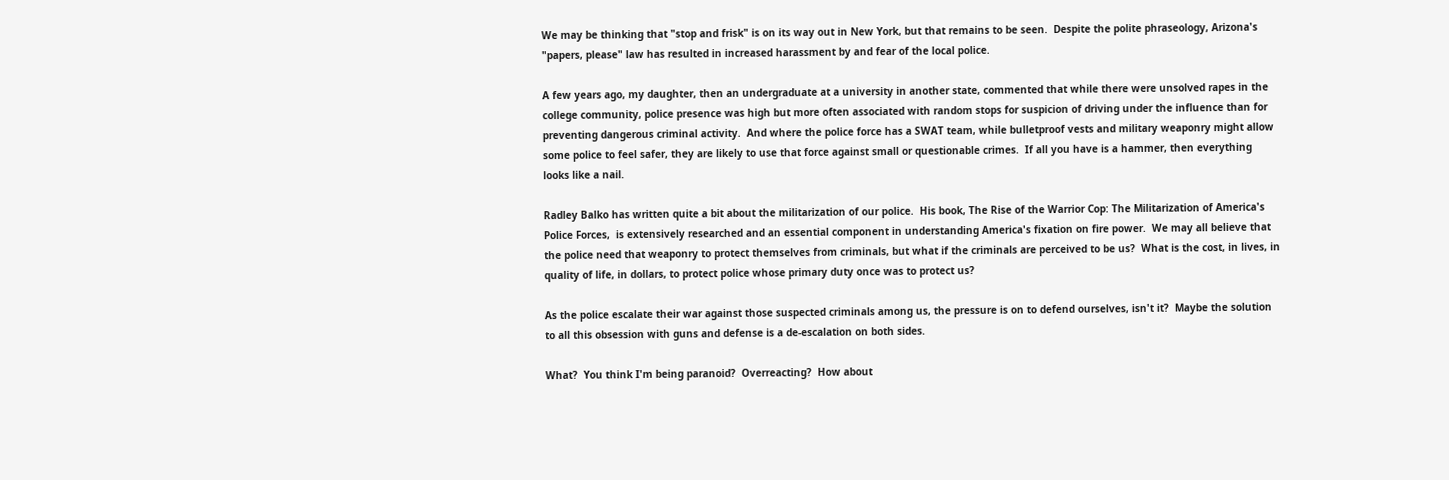We may be thinking that "stop and frisk" is on its way out in New York, but that remains to be seen.  Despite the polite phraseology, Arizona's "papers, please" law has resulted in increased harassment by and fear of the local police.

A few years ago, my daughter, then an undergraduate at a university in another state, commented that while there were unsolved rapes in the college community, police presence was high but more often associated with random stops for suspicion of driving under the influence than for preventing dangerous criminal activity.  And where the police force has a SWAT team, while bulletproof vests and military weaponry might allow some police to feel safer, they are likely to use that force against small or questionable crimes.  If all you have is a hammer, then everything looks like a nail.

Radley Balko has written quite a bit about the militarization of our police.  His book, The Rise of the Warrior Cop: The Militarization of America's Police Forces,  is extensively researched and an essential component in understanding America's fixation on fire power.  We may all believe that the police need that weaponry to protect themselves from criminals, but what if the criminals are perceived to be us?  What is the cost, in lives, in quality of life, in dollars, to protect police whose primary duty once was to protect us?

As the police escalate their war against those suspected criminals among us, the pressure is on to defend ourselves, isn't it?  Maybe the solution to all this obsession with guns and defense is a de-escalation on both sides.

What?  You think I'm being paranoid?  Overreacting?  How about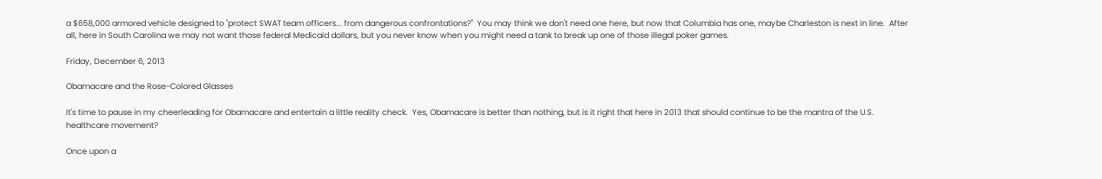a $658,000 armored vehicle designed to "protect SWAT team officers... from dangerous confrontations?"  You may think we don't need one here, but now that Columbia has one, maybe Charleston is next in line.  After all, here in South Carolina we may not want those federal Medicaid dollars, but you never know when you might need a tank to break up one of those illegal poker games.

Friday, December 6, 2013

Obamacare and the Rose-Colored Glasses

It's time to pause in my cheerleading for Obamacare and entertain a little reality check.  Yes, Obamacare is better than nothing, but is it right that here in 2013 that should continue to be the mantra of the U.S. healthcare movement?

Once upon a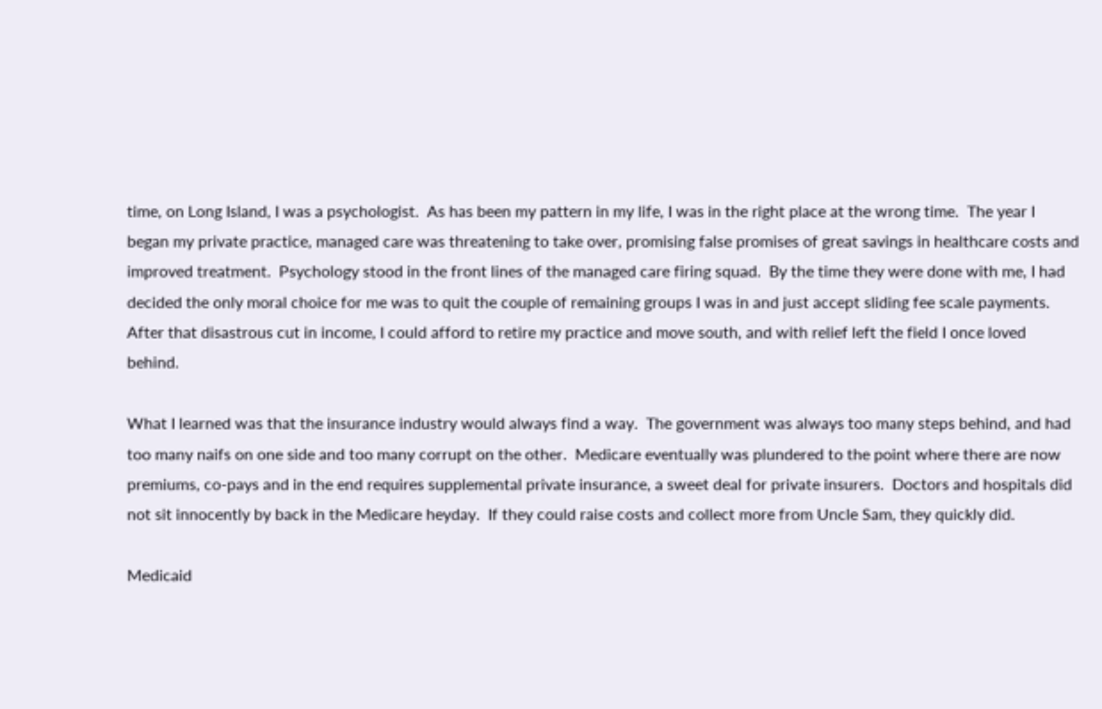time, on Long Island, I was a psychologist.  As has been my pattern in my life, I was in the right place at the wrong time.  The year I began my private practice, managed care was threatening to take over, promising false promises of great savings in healthcare costs and improved treatment.  Psychology stood in the front lines of the managed care firing squad.  By the time they were done with me, I had decided the only moral choice for me was to quit the couple of remaining groups I was in and just accept sliding fee scale payments.  After that disastrous cut in income, I could afford to retire my practice and move south, and with relief left the field I once loved behind.

What I learned was that the insurance industry would always find a way.  The government was always too many steps behind, and had too many naifs on one side and too many corrupt on the other.  Medicare eventually was plundered to the point where there are now premiums, co-pays and in the end requires supplemental private insurance, a sweet deal for private insurers.  Doctors and hospitals did not sit innocently by back in the Medicare heyday.  If they could raise costs and collect more from Uncle Sam, they quickly did.

Medicaid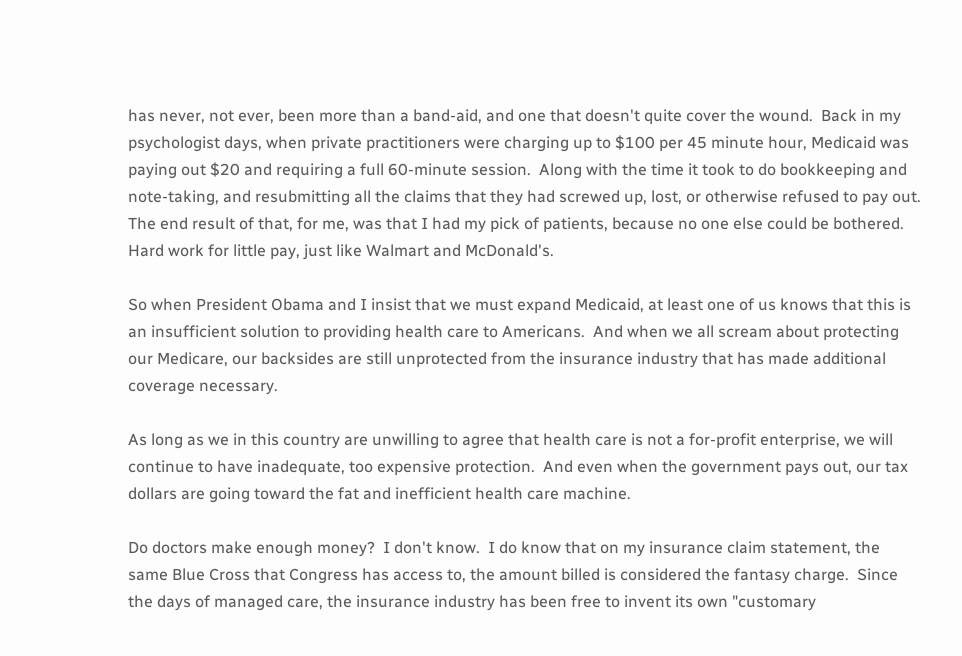has never, not ever, been more than a band-aid, and one that doesn't quite cover the wound.  Back in my psychologist days, when private practitioners were charging up to $100 per 45 minute hour, Medicaid was paying out $20 and requiring a full 60-minute session.  Along with the time it took to do bookkeeping and note-taking, and resubmitting all the claims that they had screwed up, lost, or otherwise refused to pay out.  The end result of that, for me, was that I had my pick of patients, because no one else could be bothered.  Hard work for little pay, just like Walmart and McDonald's.

So when President Obama and I insist that we must expand Medicaid, at least one of us knows that this is an insufficient solution to providing health care to Americans.  And when we all scream about protecting our Medicare, our backsides are still unprotected from the insurance industry that has made additional coverage necessary.

As long as we in this country are unwilling to agree that health care is not a for-profit enterprise, we will continue to have inadequate, too expensive protection.  And even when the government pays out, our tax dollars are going toward the fat and inefficient health care machine.

Do doctors make enough money?  I don't know.  I do know that on my insurance claim statement, the same Blue Cross that Congress has access to, the amount billed is considered the fantasy charge.  Since the days of managed care, the insurance industry has been free to invent its own "customary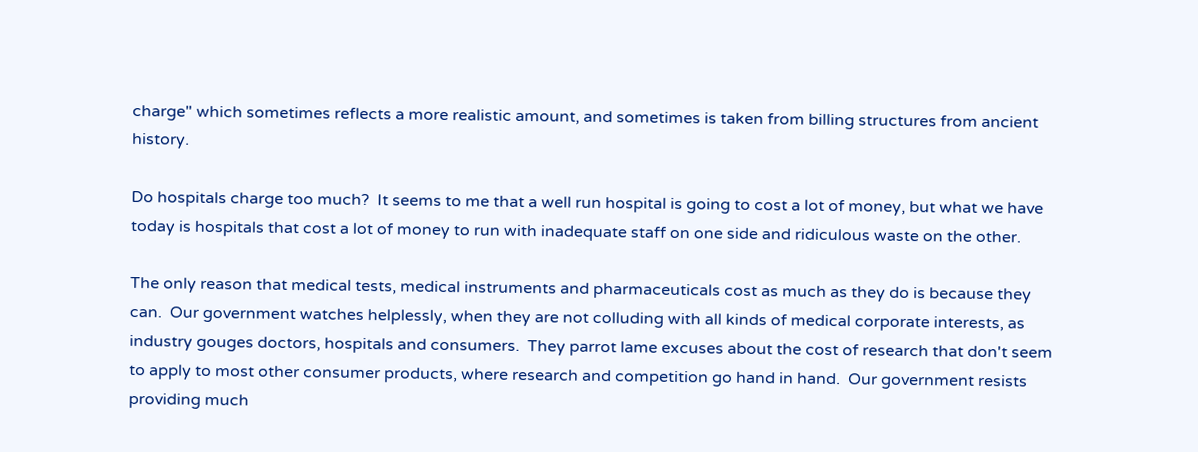charge" which sometimes reflects a more realistic amount, and sometimes is taken from billing structures from ancient history.

Do hospitals charge too much?  It seems to me that a well run hospital is going to cost a lot of money, but what we have today is hospitals that cost a lot of money to run with inadequate staff on one side and ridiculous waste on the other.

The only reason that medical tests, medical instruments and pharmaceuticals cost as much as they do is because they can.  Our government watches helplessly, when they are not colluding with all kinds of medical corporate interests, as industry gouges doctors, hospitals and consumers.  They parrot lame excuses about the cost of research that don't seem to apply to most other consumer products, where research and competition go hand in hand.  Our government resists providing much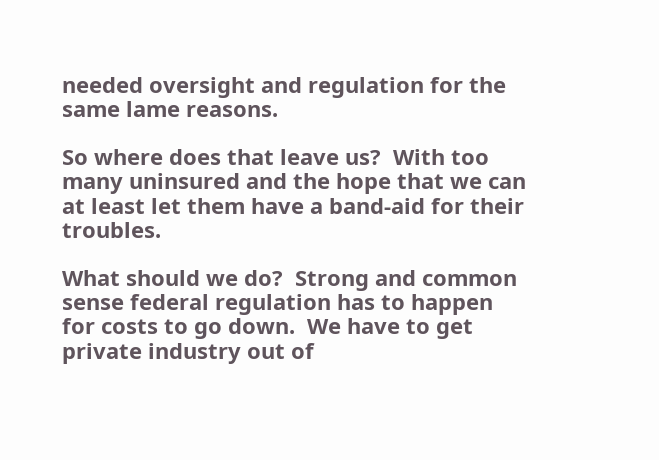needed oversight and regulation for the same lame reasons.

So where does that leave us?  With too many uninsured and the hope that we can at least let them have a band-aid for their troubles.

What should we do?  Strong and common sense federal regulation has to happen for costs to go down.  We have to get private industry out of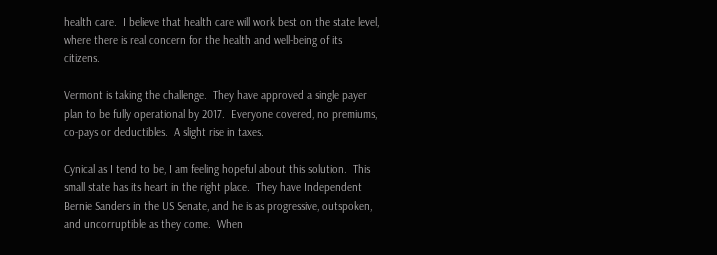health care.  I believe that health care will work best on the state level, where there is real concern for the health and well-being of its citizens.

Vermont is taking the challenge.  They have approved a single payer plan to be fully operational by 2017.  Everyone covered, no premiums, co-pays or deductibles.  A slight rise in taxes.

Cynical as I tend to be, I am feeling hopeful about this solution.  This small state has its heart in the right place.  They have Independent Bernie Sanders in the US Senate, and he is as progressive, outspoken, and uncorruptible as they come.  When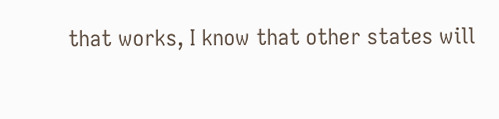that works, I know that other states will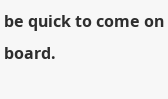be quick to come on board.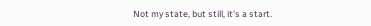Not my state, but still, it's a start.